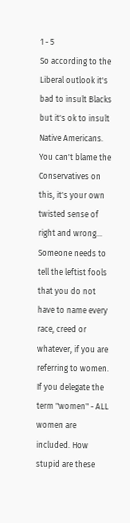1 - 5
So according to the Liberal outlook it's bad to insult Blacks but it's ok to insult Native Americans. You can't blame the Conservatives on this, it's your own twisted sense of right and wrong...
Someone needs to tell the leftist fools that you do not have to name every race, creed or whatever, if you are referring to women. If you delegate the term "women" - ALL women are included. How stupid are these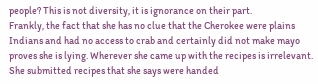people? This is not diversity, it is ignorance on their part.
Frankly, the fact that she has no clue that the Cherokee were plains Indians and had no access to crab and certainly did not make mayo proves she is lying. Wherever she came up with the recipes is irrelevant. She submitted recipes that she says were handed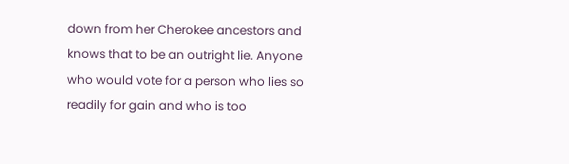down from her Cherokee ancestors and knows that to be an outright lie. Anyone who would vote for a person who lies so readily for gain and who is too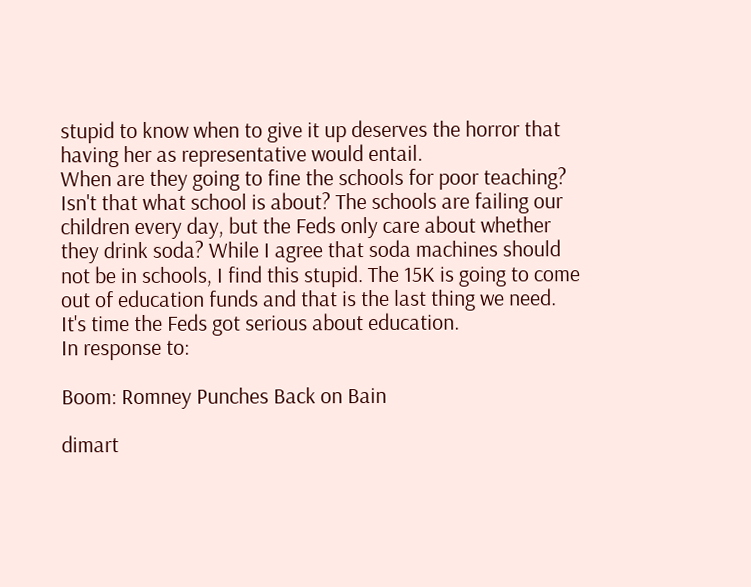stupid to know when to give it up deserves the horror that having her as representative would entail.
When are they going to fine the schools for poor teaching? Isn't that what school is about? The schools are failing our children every day, but the Feds only care about whether they drink soda? While I agree that soda machines should not be in schools, I find this stupid. The 15K is going to come out of education funds and that is the last thing we need. It's time the Feds got serious about education.
In response to:

Boom: Romney Punches Back on Bain

dimart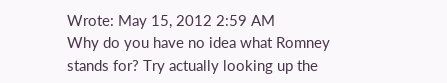Wrote: May 15, 2012 2:59 AM
Why do you have no idea what Romney stands for? Try actually looking up the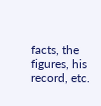facts, the figures, his record, etc.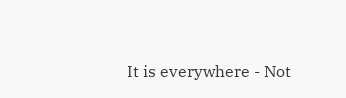It is everywhere - Not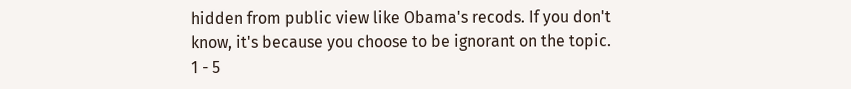hidden from public view like Obama's recods. If you don't know, it's because you choose to be ignorant on the topic.
1 - 5